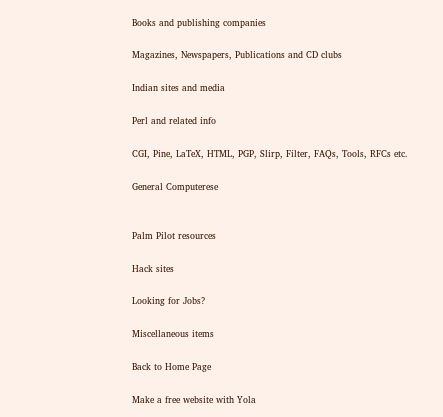Books and publishing companies

Magazines, Newspapers, Publications and CD clubs

Indian sites and media

Perl and related info

CGI, Pine, LaTeX, HTML, PGP, Slirp, Filter, FAQs, Tools, RFCs etc.

General Computerese


Palm Pilot resources

Hack sites

Looking for Jobs?

Miscellaneous items

Back to Home Page

Make a free website with Yola